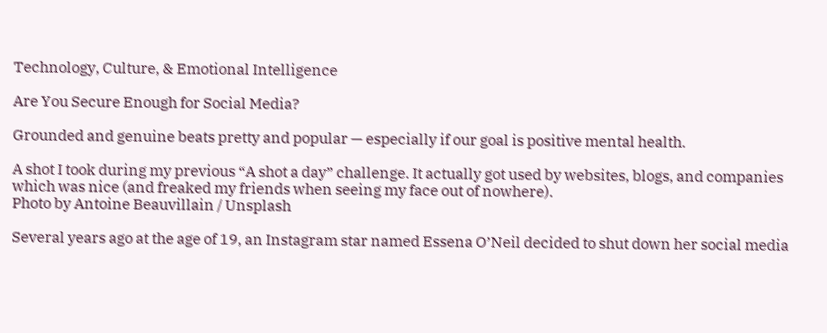Technology, Culture, & Emotional Intelligence

Are You Secure Enough for Social Media?

Grounded and genuine beats pretty and popular — especially if our goal is positive mental health.

A shot I took during my previous “A shot a day” challenge. It actually got used by websites, blogs, and companies which was nice (and freaked my friends when seeing my face out of nowhere).
Photo by Antoine Beauvillain / Unsplash

Several years ago at the age of 19, an Instagram star named Essena O’Neil decided to shut down her social media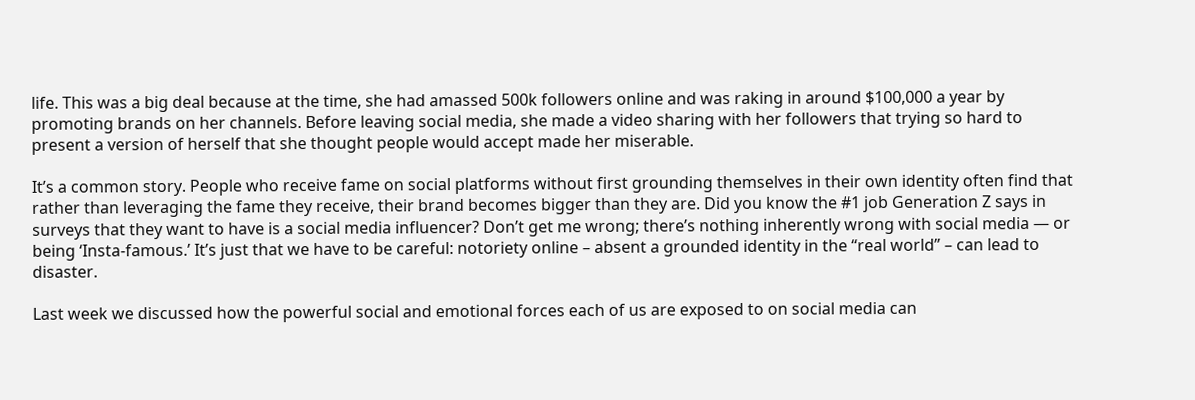life. This was a big deal because at the time, she had amassed 500k followers online and was raking in around $100,000 a year by promoting brands on her channels. Before leaving social media, she made a video sharing with her followers that trying so hard to present a version of herself that she thought people would accept made her miserable.

It’s a common story. People who receive fame on social platforms without first grounding themselves in their own identity often find that rather than leveraging the fame they receive, their brand becomes bigger than they are. Did you know the #1 job Generation Z says in surveys that they want to have is a social media influencer? Don’t get me wrong; there’s nothing inherently wrong with social media — or being ‘Insta-famous.’ It’s just that we have to be careful: notoriety online – absent a grounded identity in the “real world” – can lead to disaster.

Last week we discussed how the powerful social and emotional forces each of us are exposed to on social media can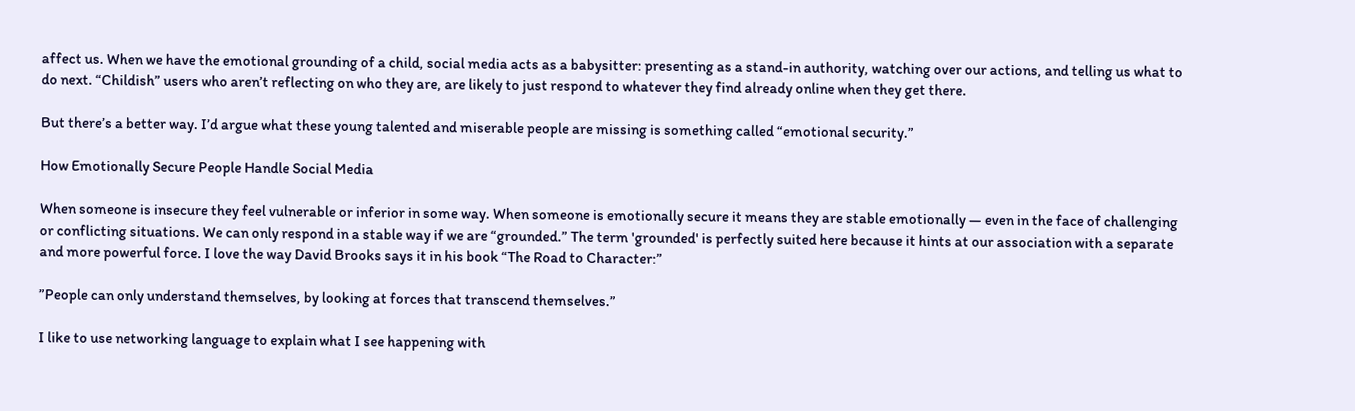affect us. When we have the emotional grounding of a child, social media acts as a babysitter: presenting as a stand-in authority, watching over our actions, and telling us what to do next. “Childish” users who aren’t reflecting on who they are, are likely to just respond to whatever they find already online when they get there.

But there’s a better way. I’d argue what these young talented and miserable people are missing is something called “emotional security.”

How Emotionally Secure People Handle Social Media

When someone is insecure they feel vulnerable or inferior in some way. When someone is emotionally secure it means they are stable emotionally — even in the face of challenging or conflicting situations. We can only respond in a stable way if we are “grounded.” The term 'grounded' is perfectly suited here because it hints at our association with a separate and more powerful force. I love the way David Brooks says it in his book “The Road to Character:”

”People can only understand themselves, by looking at forces that transcend themselves.”

I like to use networking language to explain what I see happening with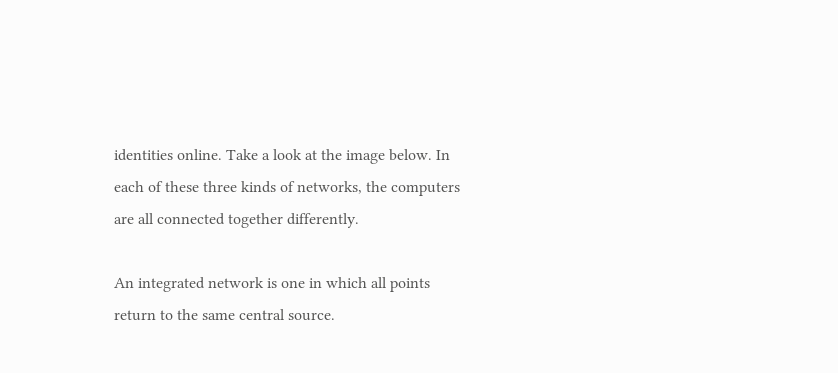identities online. Take a look at the image below. In each of these three kinds of networks, the computers are all connected together differently.

An integrated network is one in which all points return to the same central source.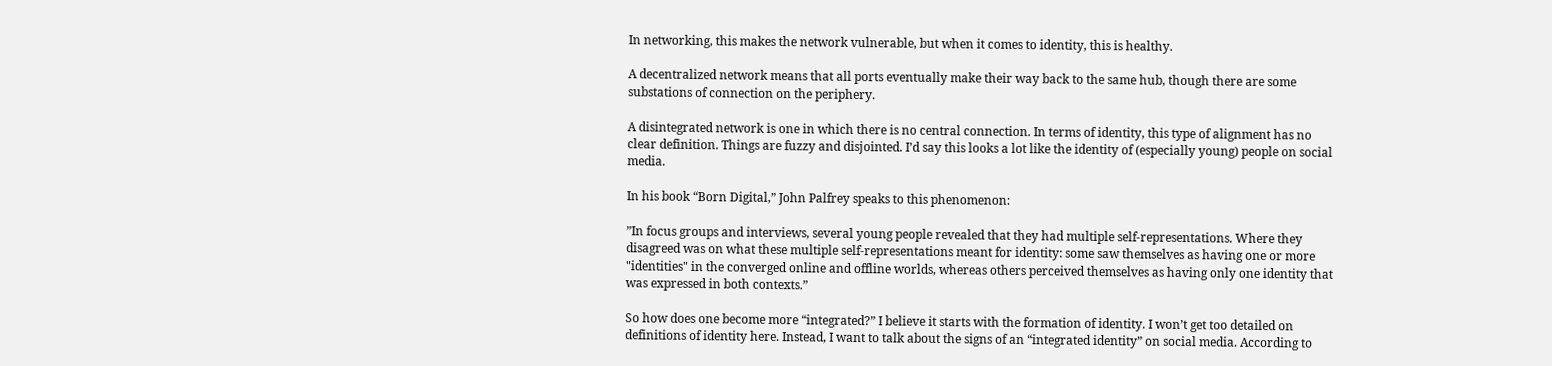In networking, this makes the network vulnerable, but when it comes to identity, this is healthy.

A decentralized network means that all ports eventually make their way back to the same hub, though there are some substations of connection on the periphery.

A disintegrated network is one in which there is no central connection. In terms of identity, this type of alignment has no clear definition. Things are fuzzy and disjointed. I’d say this looks a lot like the identity of (especially young) people on social media.

In his book “Born Digital,” John Palfrey speaks to this phenomenon:

”In focus groups and interviews, several young people revealed that they had multiple self-representations. Where they disagreed was on what these multiple self-representations meant for identity: some saw themselves as having one or more "identities" in the converged online and offline worlds, whereas others perceived themselves as having only one identity that was expressed in both contexts.”

So how does one become more “integrated?” I believe it starts with the formation of identity. I won’t get too detailed on definitions of identity here. Instead, I want to talk about the signs of an “integrated identity” on social media. According to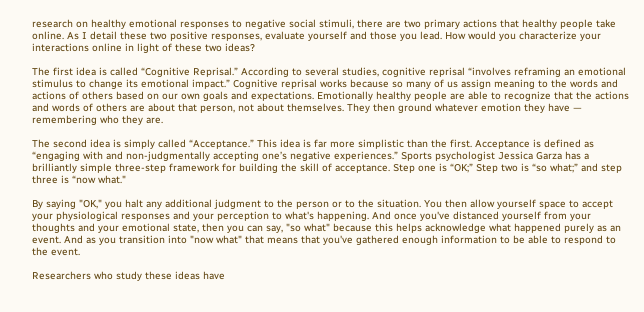research on healthy emotional responses to negative social stimuli, there are two primary actions that healthy people take online. As I detail these two positive responses, evaluate yourself and those you lead. How would you characterize your interactions online in light of these two ideas?

The first idea is called “Cognitive Reprisal.” According to several studies, cognitive reprisal “involves reframing an emotional stimulus to change its emotional impact.” Cognitive reprisal works because so many of us assign meaning to the words and actions of others based on our own goals and expectations. Emotionally healthy people are able to recognize that the actions and words of others are about that person, not about themselves. They then ground whatever emotion they have — remembering who they are.

The second idea is simply called “Acceptance.” This idea is far more simplistic than the first. Acceptance is defined as “engaging with and non-judgmentally accepting one’s negative experiences.” Sports psychologist Jessica Garza has a brilliantly simple three-step framework for building the skill of acceptance. Step one is “OK;” Step two is “so what;” and step three is “now what."

By saying "OK," you halt any additional judgment to the person or to the situation. You then allow yourself space to accept your physiological responses and your perception to what's happening. And once you've distanced yourself from your thoughts and your emotional state, then you can say, "so what" because this helps acknowledge what happened purely as an event. And as you transition into "now what" that means that you've gathered enough information to be able to respond to the event.

Researchers who study these ideas have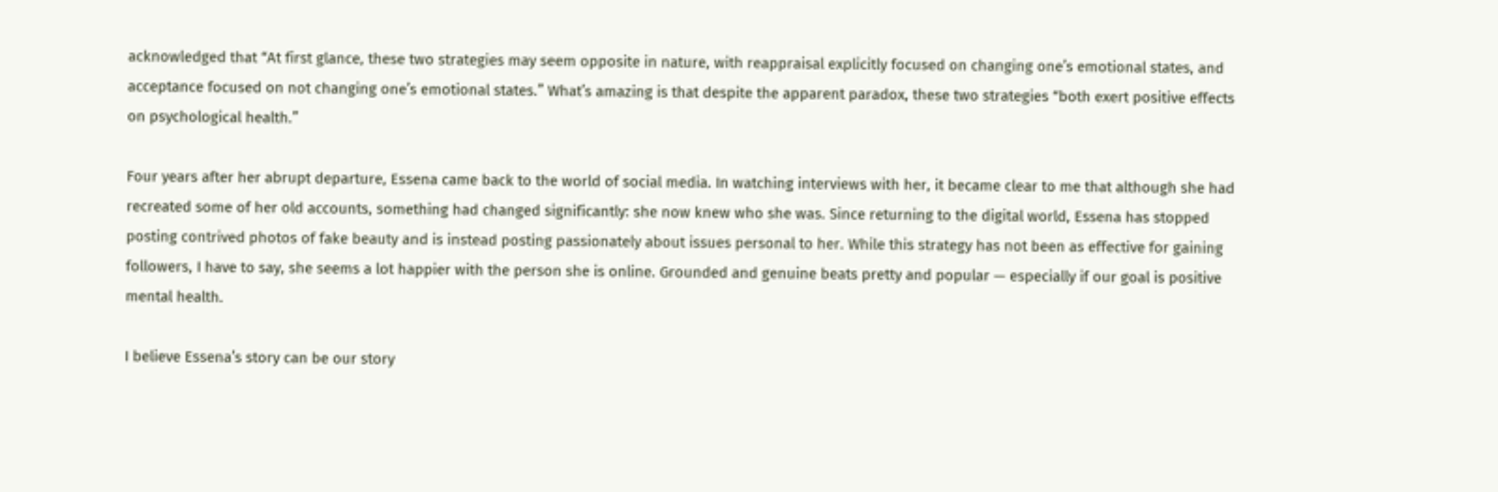acknowledged that “At first glance, these two strategies may seem opposite in nature, with reappraisal explicitly focused on changing one’s emotional states, and acceptance focused on not changing one’s emotional states.” What’s amazing is that despite the apparent paradox, these two strategies “both exert positive effects on psychological health.”

Four years after her abrupt departure, Essena came back to the world of social media. In watching interviews with her, it became clear to me that although she had recreated some of her old accounts, something had changed significantly: she now knew who she was. Since returning to the digital world, Essena has stopped posting contrived photos of fake beauty and is instead posting passionately about issues personal to her. While this strategy has not been as effective for gaining followers, I have to say, she seems a lot happier with the person she is online. Grounded and genuine beats pretty and popular — especially if our goal is positive mental health.

I believe Essena’s story can be our story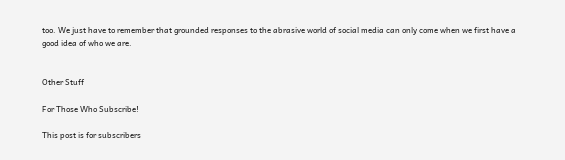too. We just have to remember that grounded responses to the abrasive world of social media can only come when we first have a good idea of who we are.


Other Stuff

For Those Who Subscribe!

This post is for subscribers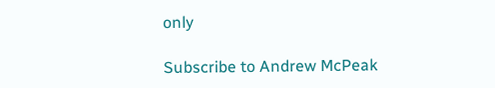only

Subscribe to Andrew McPeak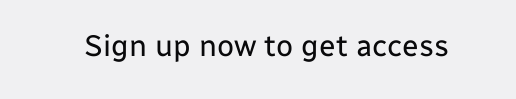Sign up now to get access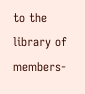to the library of members-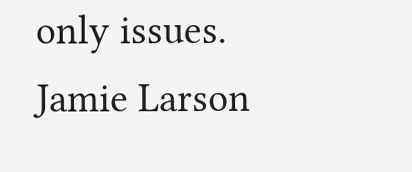only issues.
Jamie Larson